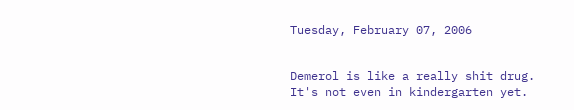Tuesday, February 07, 2006


Demerol is like a really shit drug. It's not even in kindergarten yet.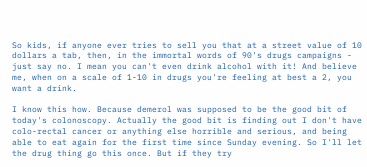So kids, if anyone ever tries to sell you that at a street value of 10 dollars a tab, then, in the immortal words of 90's drugs campaigns - just say no. I mean you can't even drink alcohol with it! And believe me, when on a scale of 1-10 in drugs you're feeling at best a 2, you want a drink.

I know this how. Because demerol was supposed to be the good bit of today's colonoscopy. Actually the good bit is finding out I don't have colo-rectal cancer or anything else horrible and serious, and being able to eat again for the first time since Sunday evening. So I'll let the drug thing go this once. But if they try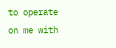to operate on me with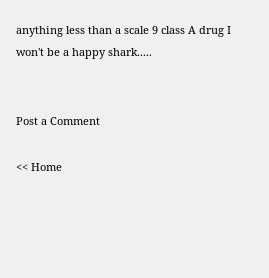anything less than a scale 9 class A drug I won't be a happy shark.....


Post a Comment

<< Home